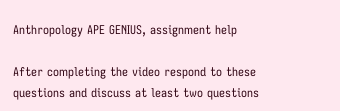Anthropology APE GENIUS, assignment help

After completing the video respond to these questions and discuss at least two questions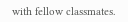with fellow classmates.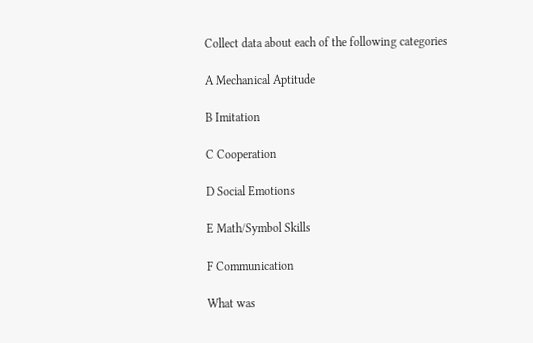Collect data about each of the following categories

A Mechanical Aptitude

B Imitation

C Cooperation

D Social Emotions

E Math/Symbol Skills

F Communication

What was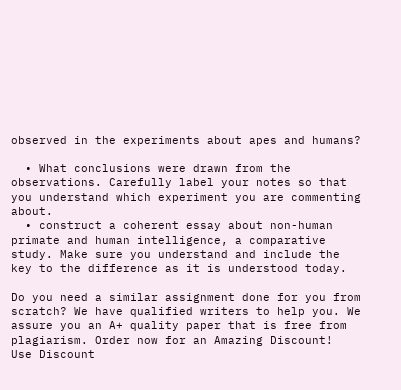observed in the experiments about apes and humans?

  • What conclusions were drawn from the observations. Carefully label your notes so that you understand which experiment you are commenting about.
  • construct a coherent essay about non-human primate and human intelligence, a comparative study. Make sure you understand and include the key to the difference as it is understood today.

Do you need a similar assignment done for you from scratch? We have qualified writers to help you. We assure you an A+ quality paper that is free from plagiarism. Order now for an Amazing Discount!
Use Discount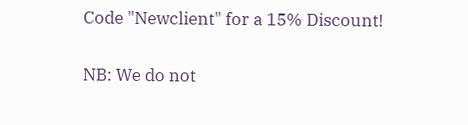Code "Newclient" for a 15% Discount!

NB: We do not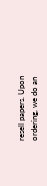resell papers. Upon ordering, we do an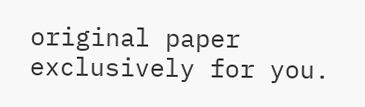original paper exclusively for you.